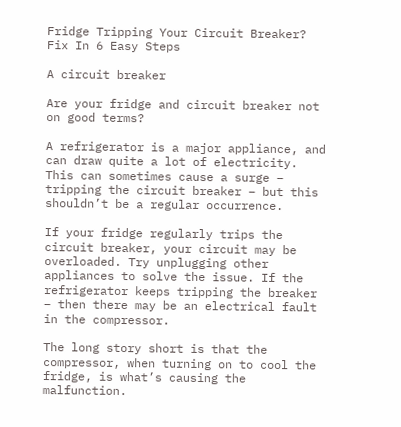Fridge Tripping Your Circuit Breaker? Fix In 6 Easy Steps

A circuit breaker

Are your fridge and circuit breaker not on good terms?

A refrigerator is a major appliance, and can draw quite a lot of electricity. This can sometimes cause a surge – tripping the circuit breaker – but this shouldn’t be a regular occurrence.

If your fridge regularly trips the circuit breaker, your circuit may be overloaded. Try unplugging other appliances to solve the issue. If the refrigerator keeps tripping the breaker – then there may be an electrical fault in the compressor.

The long story short is that the compressor, when turning on to cool the fridge, is what’s causing the malfunction.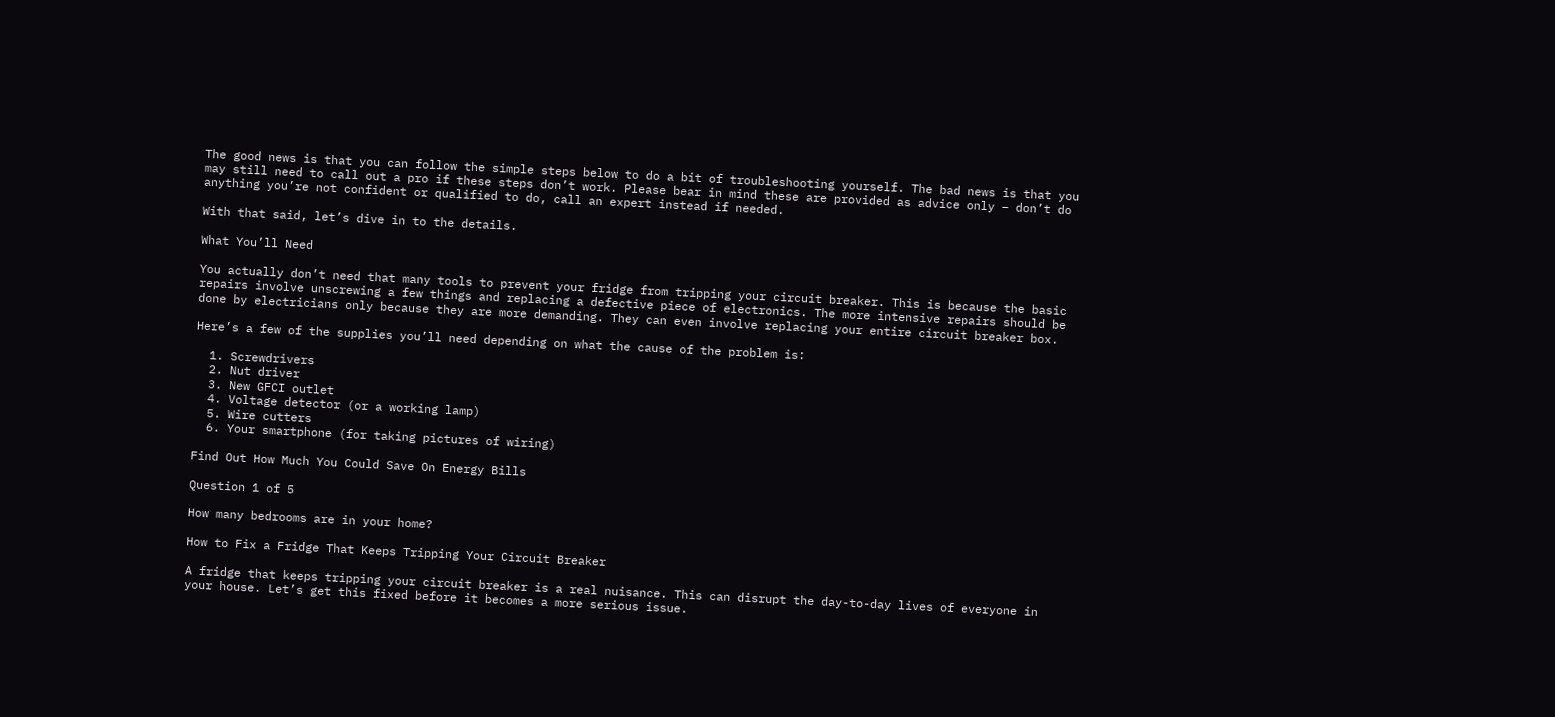The good news is that you can follow the simple steps below to do a bit of troubleshooting yourself. The bad news is that you may still need to call out a pro if these steps don’t work. Please bear in mind these are provided as advice only – don’t do anything you’re not confident or qualified to do, call an expert instead if needed.

With that said, let’s dive in to the details.

What You’ll Need

You actually don’t need that many tools to prevent your fridge from tripping your circuit breaker. This is because the basic repairs involve unscrewing a few things and replacing a defective piece of electronics. The more intensive repairs should be done by electricians only because they are more demanding. They can even involve replacing your entire circuit breaker box.

Here’s a few of the supplies you’ll need depending on what the cause of the problem is:

  1. Screwdrivers
  2. Nut driver
  3. New GFCI outlet
  4. Voltage detector (or a working lamp)
  5. Wire cutters
  6. Your smartphone (for taking pictures of wiring)

Find Out How Much You Could Save On Energy Bills

Question 1 of 5

How many bedrooms are in your home?

How to Fix a Fridge That Keeps Tripping Your Circuit Breaker

A fridge that keeps tripping your circuit breaker is a real nuisance. This can disrupt the day-to-day lives of everyone in your house. Let’s get this fixed before it becomes a more serious issue.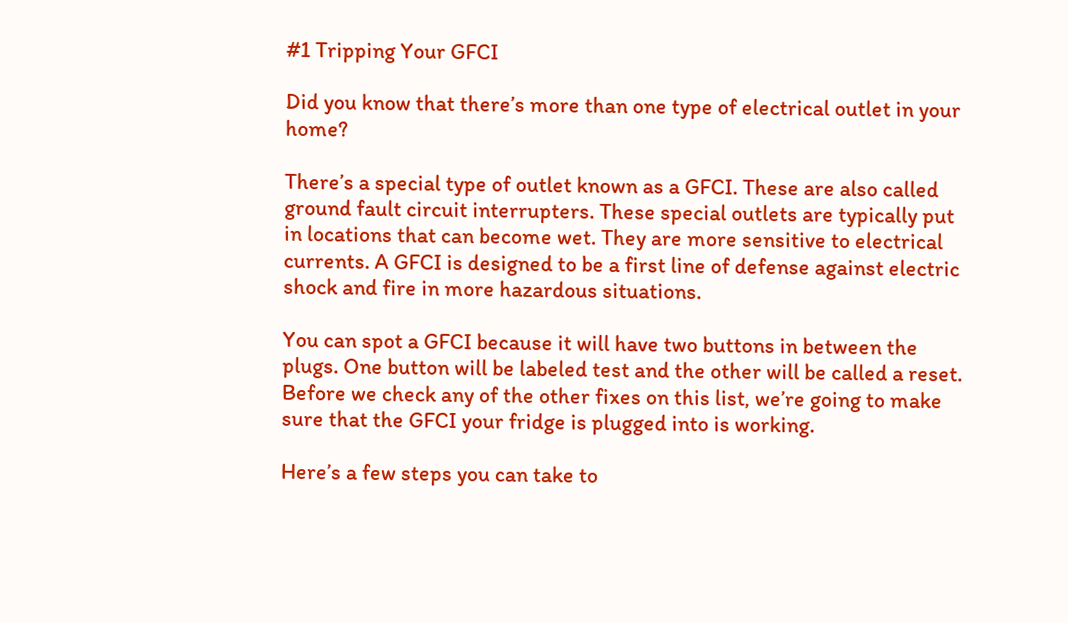#1 Tripping Your GFCI

Did you know that there’s more than one type of electrical outlet in your home?

There’s a special type of outlet known as a GFCI. These are also called ground fault circuit interrupters. These special outlets are typically put in locations that can become wet. They are more sensitive to electrical currents. A GFCI is designed to be a first line of defense against electric shock and fire in more hazardous situations.

You can spot a GFCI because it will have two buttons in between the plugs. One button will be labeled test and the other will be called a reset. Before we check any of the other fixes on this list, we’re going to make sure that the GFCI your fridge is plugged into is working.

Here’s a few steps you can take to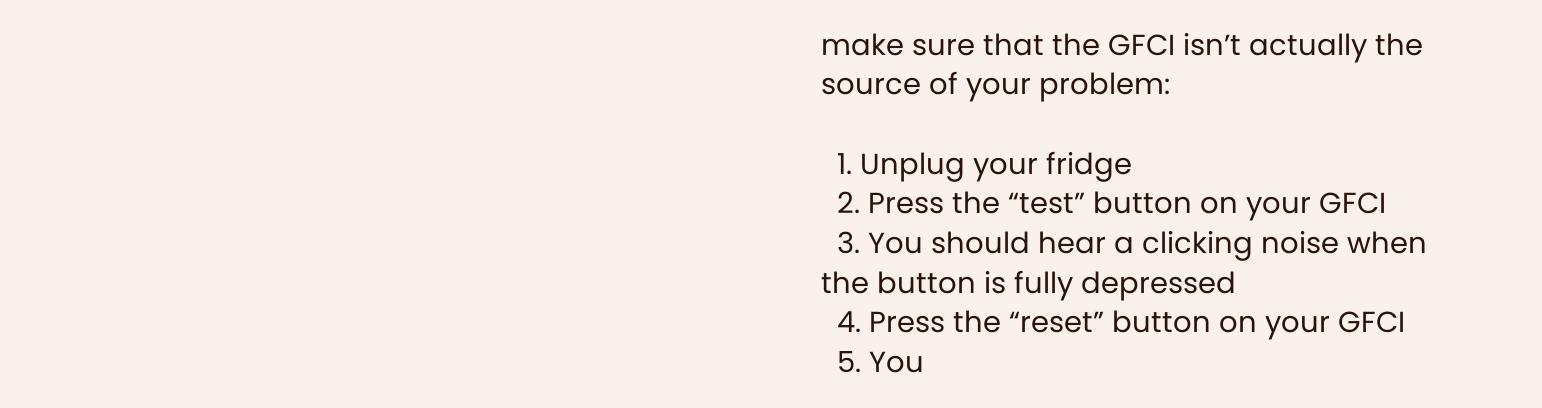make sure that the GFCI isn’t actually the source of your problem:

  1. Unplug your fridge
  2. Press the “test” button on your GFCI
  3. You should hear a clicking noise when the button is fully depressed
  4. Press the “reset” button on your GFCI
  5. You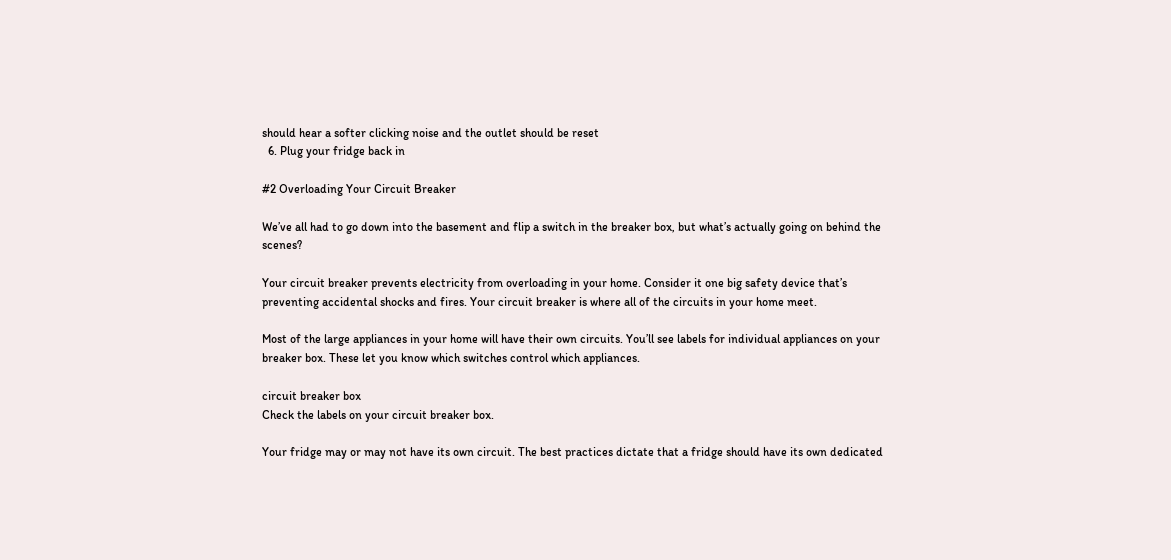should hear a softer clicking noise and the outlet should be reset
  6. Plug your fridge back in

#2 Overloading Your Circuit Breaker

We’ve all had to go down into the basement and flip a switch in the breaker box, but what’s actually going on behind the scenes?

Your circuit breaker prevents electricity from overloading in your home. Consider it one big safety device that’s preventing accidental shocks and fires. Your circuit breaker is where all of the circuits in your home meet.

Most of the large appliances in your home will have their own circuits. You’ll see labels for individual appliances on your breaker box. These let you know which switches control which appliances.

circuit breaker box
Check the labels on your circuit breaker box.

Your fridge may or may not have its own circuit. The best practices dictate that a fridge should have its own dedicated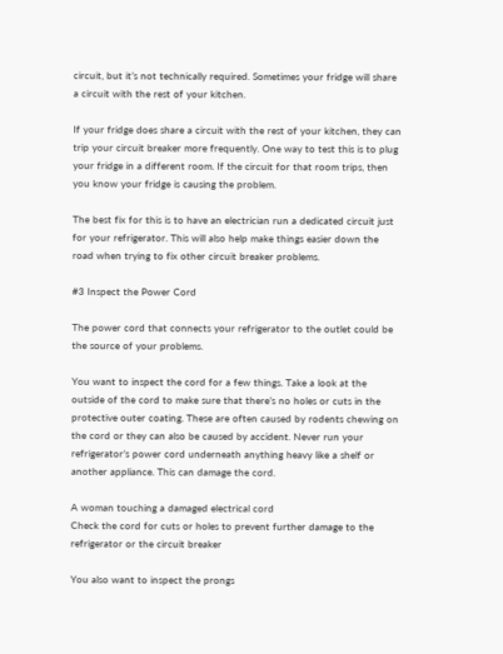circuit, but it’s not technically required. Sometimes your fridge will share a circuit with the rest of your kitchen.

If your fridge does share a circuit with the rest of your kitchen, they can trip your circuit breaker more frequently. One way to test this is to plug your fridge in a different room. If the circuit for that room trips, then you know your fridge is causing the problem.

The best fix for this is to have an electrician run a dedicated circuit just for your refrigerator. This will also help make things easier down the road when trying to fix other circuit breaker problems.

#3 Inspect the Power Cord

The power cord that connects your refrigerator to the outlet could be the source of your problems.

You want to inspect the cord for a few things. Take a look at the outside of the cord to make sure that there’s no holes or cuts in the protective outer coating. These are often caused by rodents chewing on the cord or they can also be caused by accident. Never run your refrigerator’s power cord underneath anything heavy like a shelf or another appliance. This can damage the cord.

A woman touching a damaged electrical cord
Check the cord for cuts or holes to prevent further damage to the refrigerator or the circuit breaker

You also want to inspect the prongs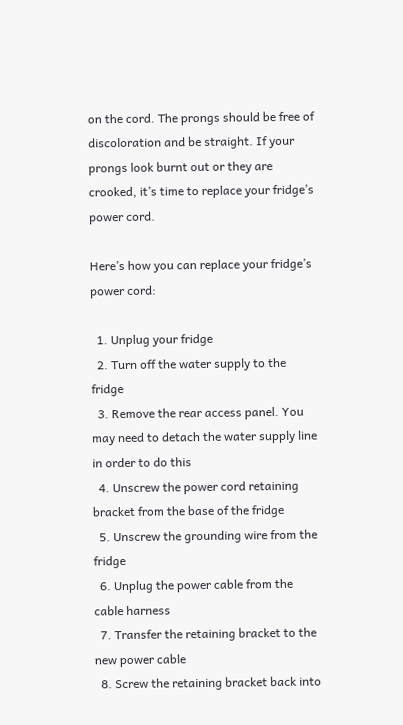on the cord. The prongs should be free of discoloration and be straight. If your prongs look burnt out or they are crooked, it’s time to replace your fridge’s power cord.

Here’s how you can replace your fridge’s power cord:

  1. Unplug your fridge
  2. Turn off the water supply to the fridge
  3. Remove the rear access panel. You may need to detach the water supply line in order to do this
  4. Unscrew the power cord retaining bracket from the base of the fridge
  5. Unscrew the grounding wire from the fridge
  6. Unplug the power cable from the cable harness
  7. Transfer the retaining bracket to the new power cable
  8. Screw the retaining bracket back into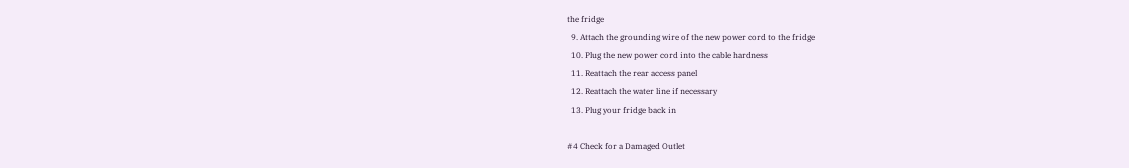the fridge
  9. Attach the grounding wire of the new power cord to the fridge
  10. Plug the new power cord into the cable hardness
  11. Reattach the rear access panel
  12. Reattach the water line if necessary
  13. Plug your fridge back in

#4 Check for a Damaged Outlet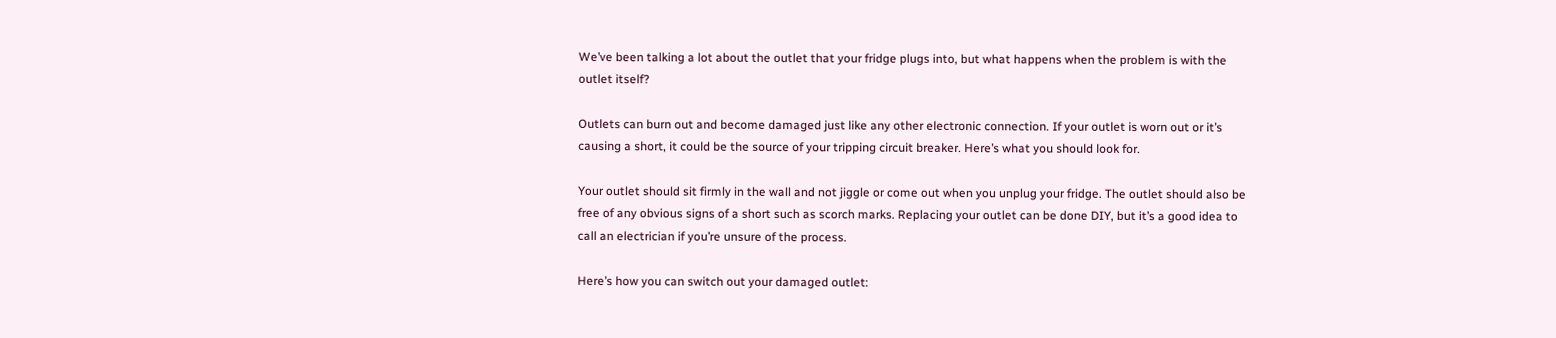We’ve been talking a lot about the outlet that your fridge plugs into, but what happens when the problem is with the outlet itself?

Outlets can burn out and become damaged just like any other electronic connection. If your outlet is worn out or it’s causing a short, it could be the source of your tripping circuit breaker. Here’s what you should look for.

Your outlet should sit firmly in the wall and not jiggle or come out when you unplug your fridge. The outlet should also be free of any obvious signs of a short such as scorch marks. Replacing your outlet can be done DIY, but it’s a good idea to call an electrician if you’re unsure of the process.

Here’s how you can switch out your damaged outlet: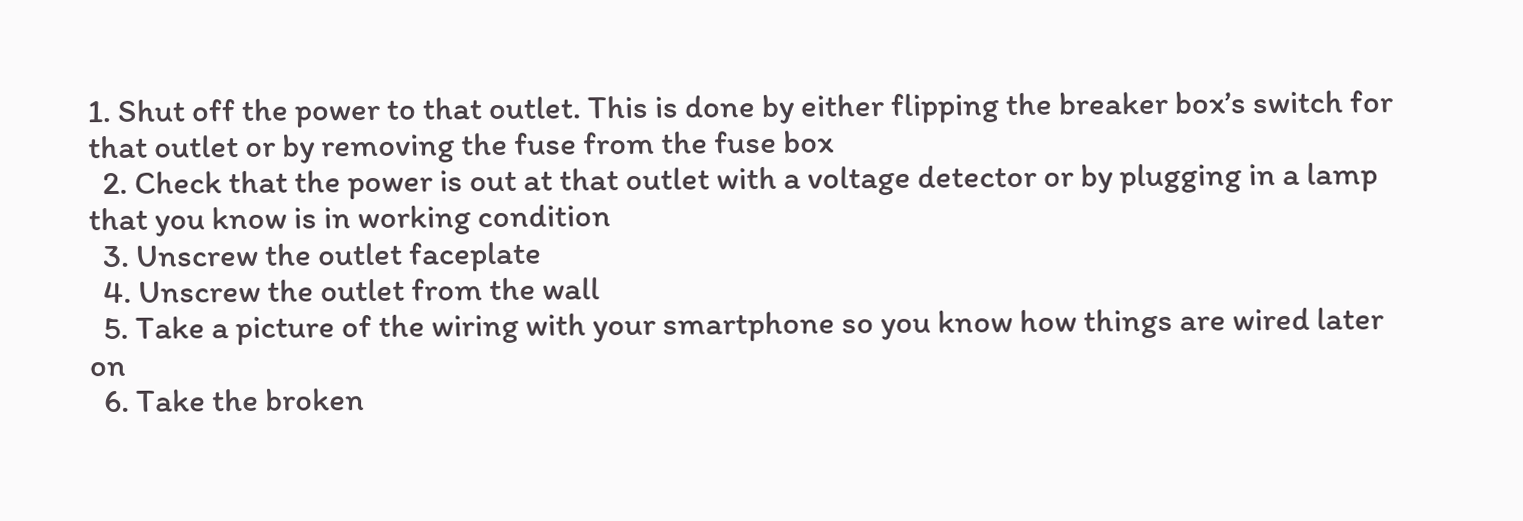1. Shut off the power to that outlet. This is done by either flipping the breaker box’s switch for that outlet or by removing the fuse from the fuse box
  2. Check that the power is out at that outlet with a voltage detector or by plugging in a lamp that you know is in working condition
  3. Unscrew the outlet faceplate
  4. Unscrew the outlet from the wall
  5. Take a picture of the wiring with your smartphone so you know how things are wired later on
  6. Take the broken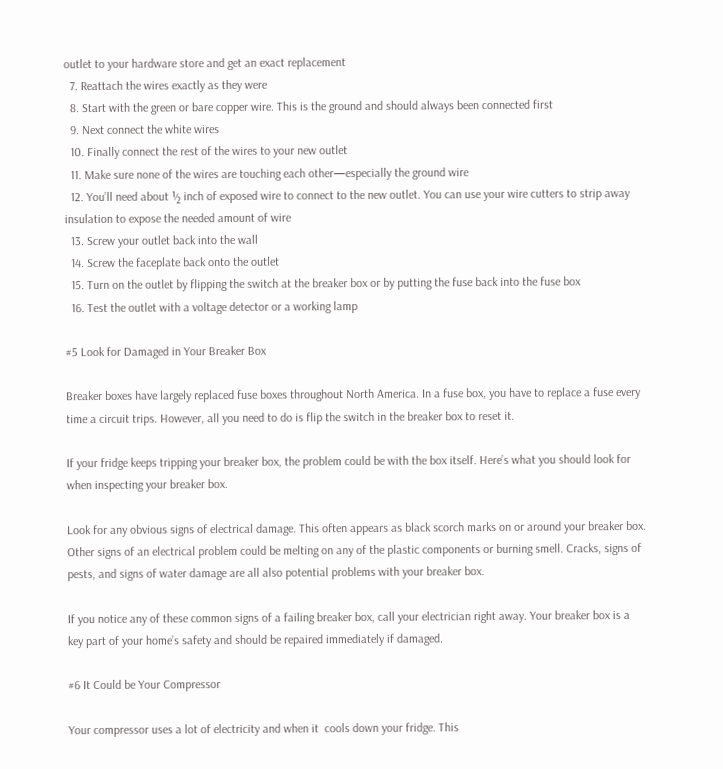outlet to your hardware store and get an exact replacement
  7. Reattach the wires exactly as they were
  8. Start with the green or bare copper wire. This is the ground and should always been connected first
  9. Next connect the white wires
  10. Finally connect the rest of the wires to your new outlet
  11. Make sure none of the wires are touching each other—especially the ground wire
  12. You’ll need about ½ inch of exposed wire to connect to the new outlet. You can use your wire cutters to strip away insulation to expose the needed amount of wire
  13. Screw your outlet back into the wall
  14. Screw the faceplate back onto the outlet
  15. Turn on the outlet by flipping the switch at the breaker box or by putting the fuse back into the fuse box
  16. Test the outlet with a voltage detector or a working lamp

#5 Look for Damaged in Your Breaker Box

Breaker boxes have largely replaced fuse boxes throughout North America. In a fuse box, you have to replace a fuse every time a circuit trips. However, all you need to do is flip the switch in the breaker box to reset it.

If your fridge keeps tripping your breaker box, the problem could be with the box itself. Here’s what you should look for when inspecting your breaker box.

Look for any obvious signs of electrical damage. This often appears as black scorch marks on or around your breaker box. Other signs of an electrical problem could be melting on any of the plastic components or burning smell. Cracks, signs of pests, and signs of water damage are all also potential problems with your breaker box.

If you notice any of these common signs of a failing breaker box, call your electrician right away. Your breaker box is a key part of your home’s safety and should be repaired immediately if damaged.

#6 It Could be Your Compressor

Your compressor uses a lot of electricity and when it  cools down your fridge. This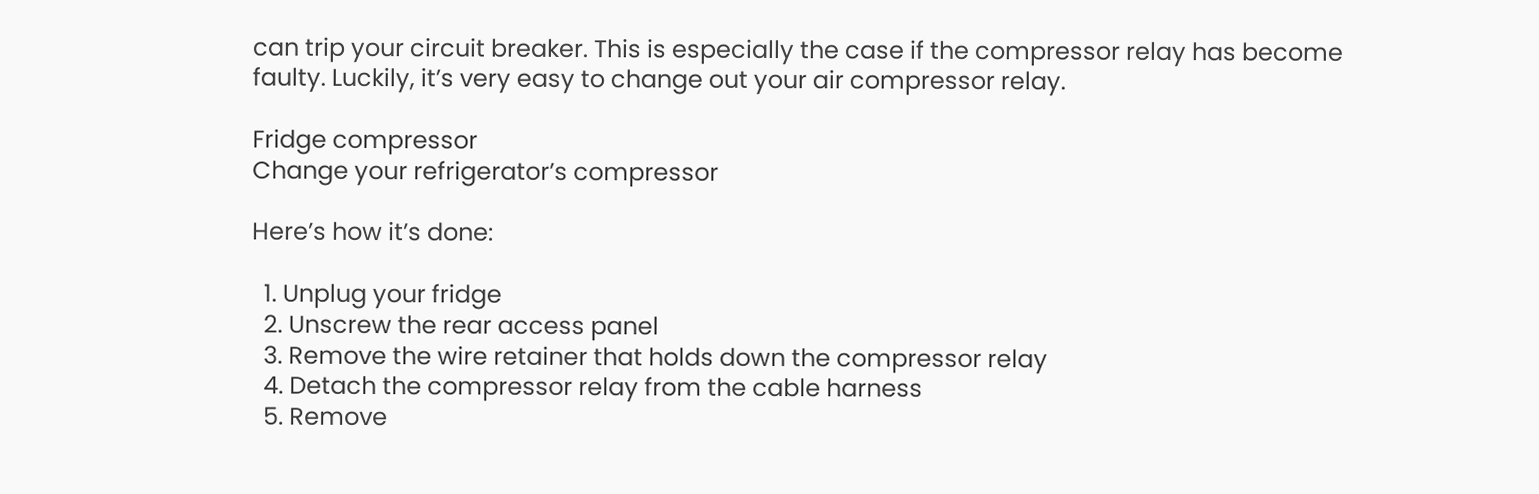can trip your circuit breaker. This is especially the case if the compressor relay has become faulty. Luckily, it’s very easy to change out your air compressor relay.

Fridge compressor
Change your refrigerator’s compressor

Here’s how it’s done:

  1. Unplug your fridge
  2. Unscrew the rear access panel
  3. Remove the wire retainer that holds down the compressor relay
  4. Detach the compressor relay from the cable harness
  5. Remove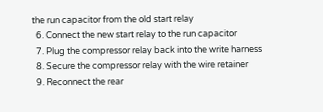the run capacitor from the old start relay
  6. Connect the new start relay to the run capacitor
  7. Plug the compressor relay back into the write harness
  8. Secure the compressor relay with the wire retainer
  9. Reconnect the rear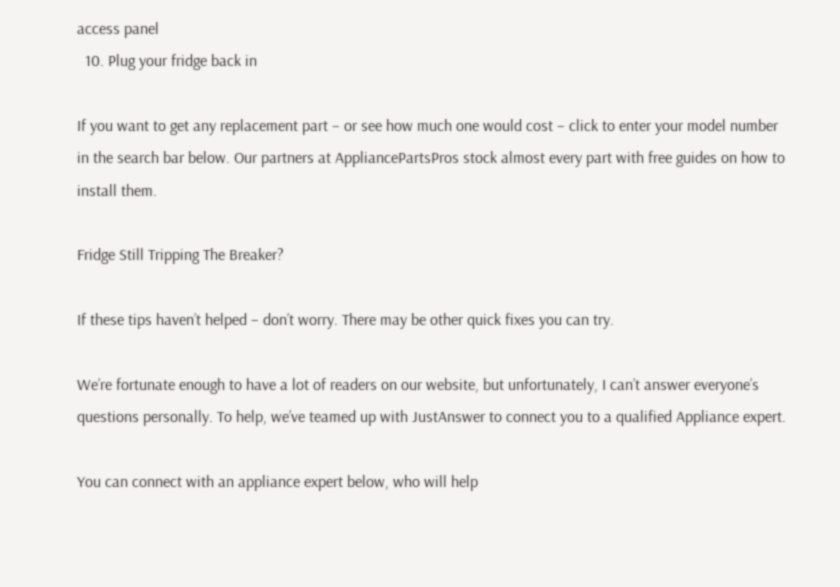access panel
  10. Plug your fridge back in

If you want to get any replacement part – or see how much one would cost – click to enter your model number in the search bar below. Our partners at AppliancePartsPros stock almost every part with free guides on how to install them.

Fridge Still Tripping The Breaker?

If these tips haven’t helped – don’t worry. There may be other quick fixes you can try.

We’re fortunate enough to have a lot of readers on our website, but unfortunately, I can’t answer everyone’s questions personally. To help, we’ve teamed up with JustAnswer to connect you to a qualified Appliance expert.

You can connect with an appliance expert below, who will help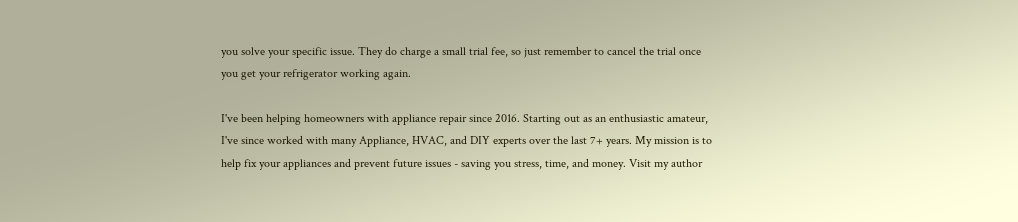you solve your specific issue. They do charge a small trial fee, so just remember to cancel the trial once you get your refrigerator working again.

I've been helping homeowners with appliance repair since 2016. Starting out as an enthusiastic amateur, I've since worked with many Appliance, HVAC, and DIY experts over the last 7+ years. My mission is to help fix your appliances and prevent future issues - saving you stress, time, and money. Visit my author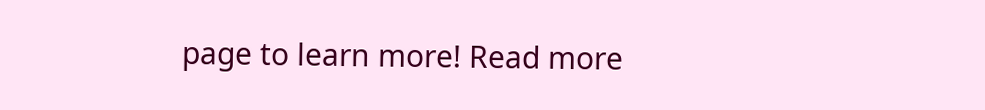page to learn more! Read more